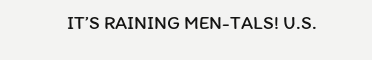IT’S RAINING MEN-TALS! U.S.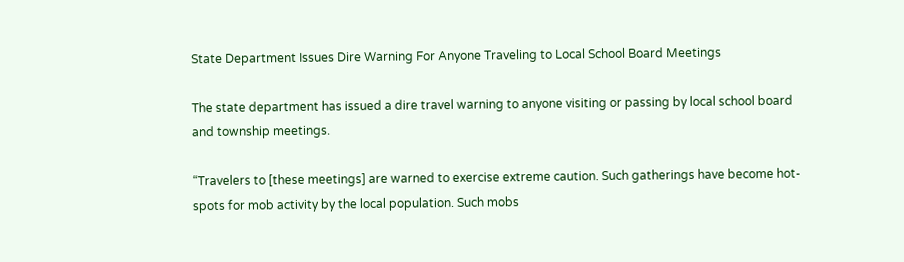State Department Issues Dire Warning For Anyone Traveling to Local School Board Meetings

The state department has issued a dire travel warning to anyone visiting or passing by local school board and township meetings.

“Travelers to [these meetings] are warned to exercise extreme caution. Such gatherings have become hot-spots for mob activity by the local population. Such mobs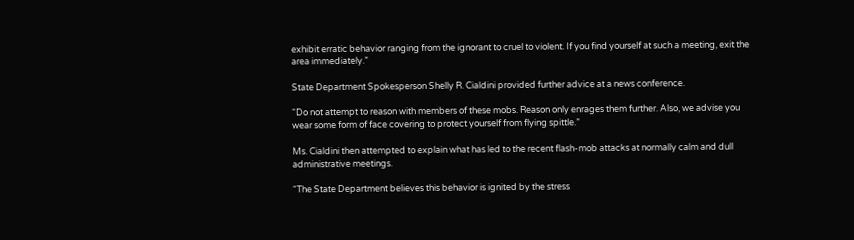exhibit erratic behavior ranging from the ignorant to cruel to violent. If you find yourself at such a meeting, exit the area immediately.”

State Department Spokesperson Shelly R. Cialdini provided further advice at a news conference.

“Do not attempt to reason with members of these mobs. Reason only enrages them further. Also, we advise you wear some form of face covering to protect yourself from flying spittle.”

Ms. Cialdini then attempted to explain what has led to the recent flash-mob attacks at normally calm and dull administrative meetings.

“The State Department believes this behavior is ignited by the stress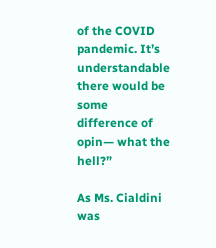of the COVID pandemic. It’s understandable there would be some difference of opin— what the hell?”

As Ms. Cialdini was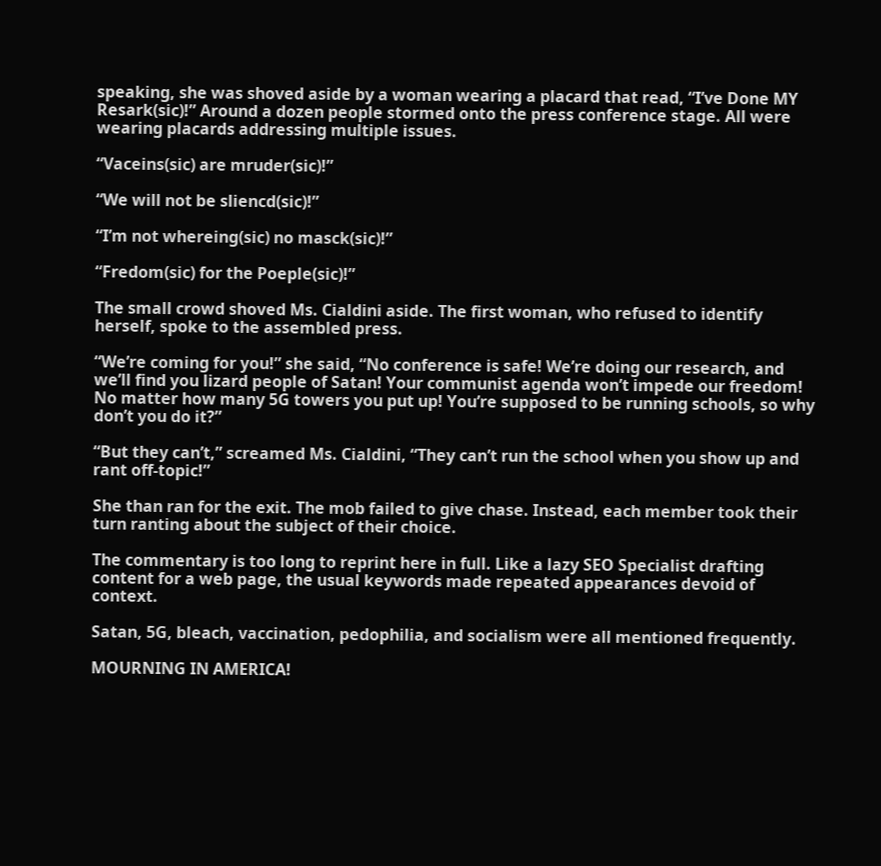speaking, she was shoved aside by a woman wearing a placard that read, “I’ve Done MY Resark(sic)!” Around a dozen people stormed onto the press conference stage. All were wearing placards addressing multiple issues.

“Vaceins(sic) are mruder(sic)!”

“We will not be sliencd(sic)!”

“I’m not whereing(sic) no masck(sic)!”

“Fredom(sic) for the Poeple(sic)!”

The small crowd shoved Ms. Cialdini aside. The first woman, who refused to identify herself, spoke to the assembled press.

“We’re coming for you!” she said, “No conference is safe! We’re doing our research, and we’ll find you lizard people of Satan! Your communist agenda won’t impede our freedom! No matter how many 5G towers you put up! You’re supposed to be running schools, so why don’t you do it?”

“But they can’t,” screamed Ms. Cialdini, “They can’t run the school when you show up and rant off-topic!”

She than ran for the exit. The mob failed to give chase. Instead, each member took their turn ranting about the subject of their choice.

The commentary is too long to reprint here in full. Like a lazy SEO Specialist drafting content for a web page, the usual keywords made repeated appearances devoid of context.

Satan, 5G, bleach, vaccination, pedophilia, and socialism were all mentioned frequently.

MOURNING IN AMERICA!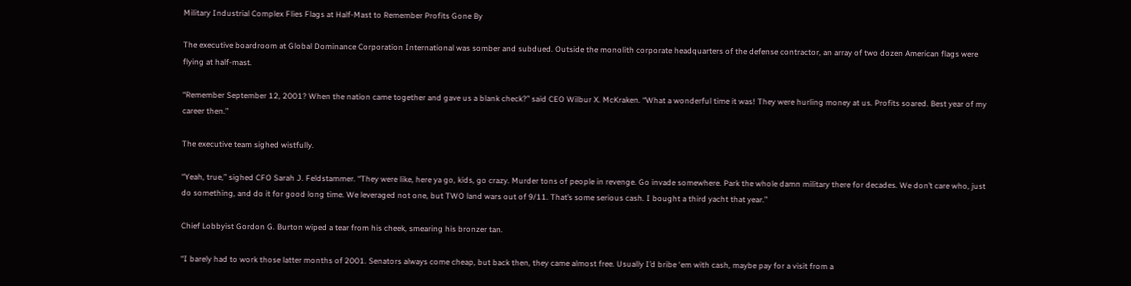Military Industrial Complex Flies Flags at Half-Mast to Remember Profits Gone By

The executive boardroom at Global Dominance Corporation International was somber and subdued. Outside the monolith corporate headquarters of the defense contractor, an array of two dozen American flags were flying at half-mast.

“Remember September 12, 2001? When the nation came together and gave us a blank check?” said CEO Wilbur X. McKraken. “What a wonderful time it was! They were hurling money at us. Profits soared. Best year of my career then.”

The executive team sighed wistfully.

“Yeah, true,” sighed CFO Sarah J. Feldstammer. “They were like, here ya go, kids, go crazy. Murder tons of people in revenge. Go invade somewhere. Park the whole damn military there for decades. We don’t care who, just do something, and do it for good long time. We leveraged not one, but TWO land wars out of 9/11. That’s some serious cash. I bought a third yacht that year.”

Chief Lobbyist Gordon G. Burton wiped a tear from his cheek, smearing his bronzer tan.

“I barely had to work those latter months of 2001. Senators always come cheap, but back then, they came almost free. Usually I’d bribe ‘em with cash, maybe pay for a visit from a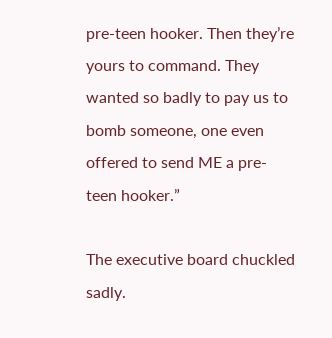pre-teen hooker. Then they’re yours to command. They wanted so badly to pay us to bomb someone, one even offered to send ME a pre-teen hooker.”

The executive board chuckled sadly.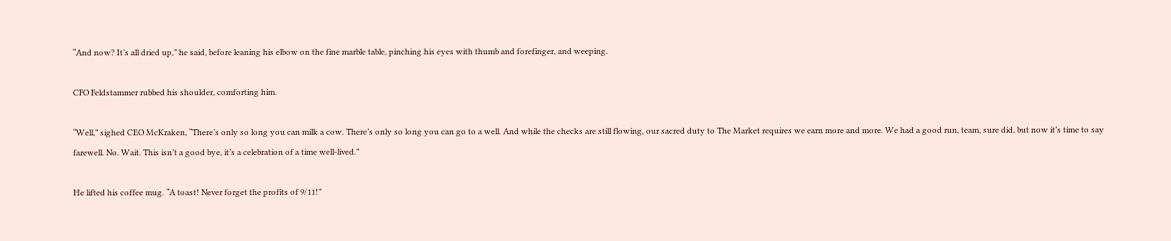“And now? It’s all dried up,” he said, before leaning his elbow on the fine marble table, pinching his eyes with thumb and forefinger, and weeping.

CFO Feldstammer rubbed his shoulder, comforting him.

“Well,” sighed CEO McKraken, “There’s only so long you can milk a cow. There’s only so long you can go to a well. And while the checks are still flowing, our sacred duty to The Market requires we earn more and more. We had a good run, team, sure did, but now it’s time to say farewell. No. Wait. This isn’t a good bye, it’s a celebration of a time well-lived.”

He lifted his coffee mug. “A toast! Never forget the profits of 9/11!”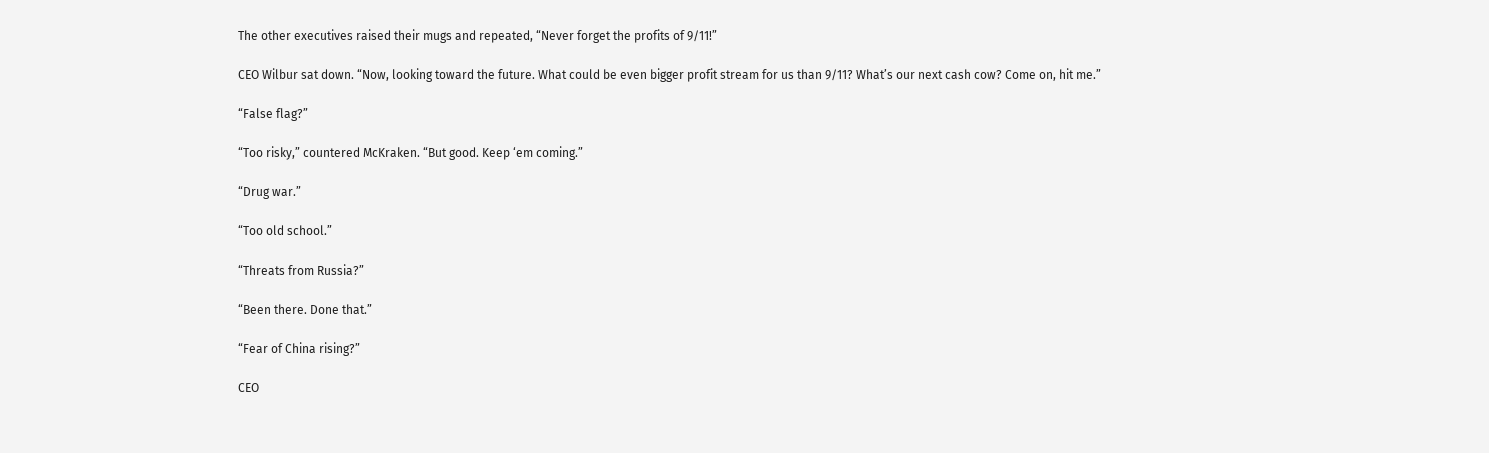The other executives raised their mugs and repeated, “Never forget the profits of 9/11!”

CEO Wilbur sat down. “Now, looking toward the future. What could be even bigger profit stream for us than 9/11? What’s our next cash cow? Come on, hit me.”

“False flag?”

“Too risky,” countered McKraken. “But good. Keep ‘em coming.”

“Drug war.”

“Too old school.”

“Threats from Russia?”

“Been there. Done that.”

“Fear of China rising?”

CEO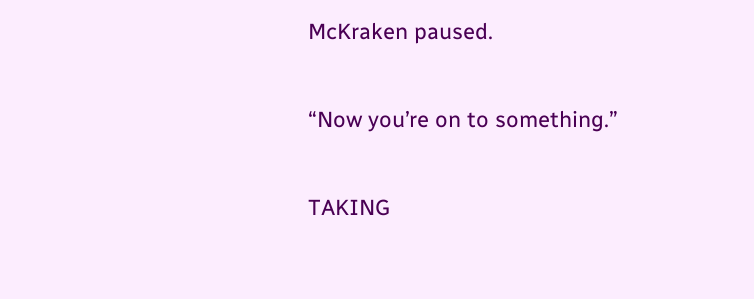McKraken paused.

“Now you’re on to something.”

TAKING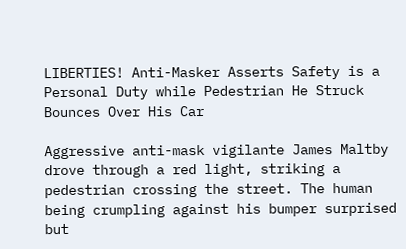LIBERTIES! Anti-Masker Asserts Safety is a Personal Duty while Pedestrian He Struck Bounces Over His Car

Aggressive anti-mask vigilante James Maltby drove through a red light, striking a pedestrian crossing the street. The human being crumpling against his bumper surprised but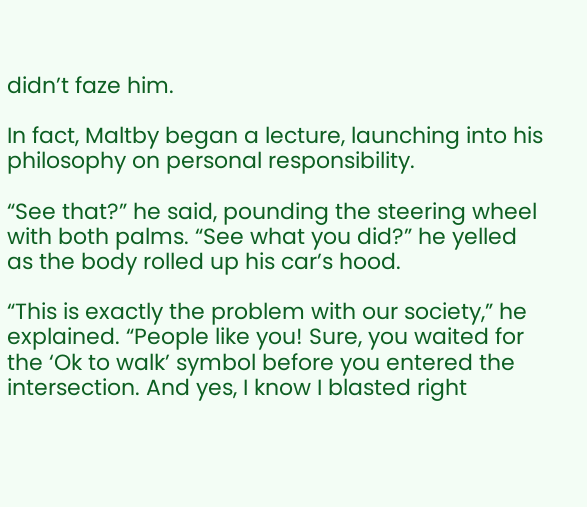didn’t faze him.

In fact, Maltby began a lecture, launching into his philosophy on personal responsibility.

“See that?” he said, pounding the steering wheel with both palms. “See what you did?” he yelled as the body rolled up his car’s hood.

“This is exactly the problem with our society,” he explained. “People like you! Sure, you waited for the ‘Ok to walk’ symbol before you entered the intersection. And yes, I know I blasted right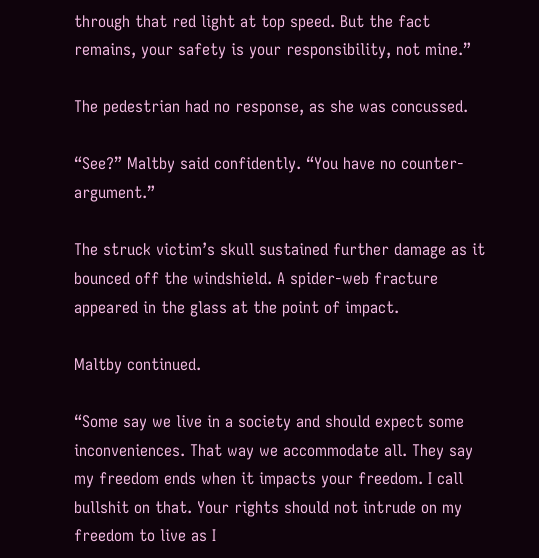through that red light at top speed. But the fact remains, your safety is your responsibility, not mine.”

The pedestrian had no response, as she was concussed.

“See?” Maltby said confidently. “You have no counter-argument.”

The struck victim’s skull sustained further damage as it bounced off the windshield. A spider-web fracture appeared in the glass at the point of impact.

Maltby continued.

“Some say we live in a society and should expect some inconveniences. That way we accommodate all. They say my freedom ends when it impacts your freedom. I call bullshit on that. Your rights should not intrude on my freedom to live as I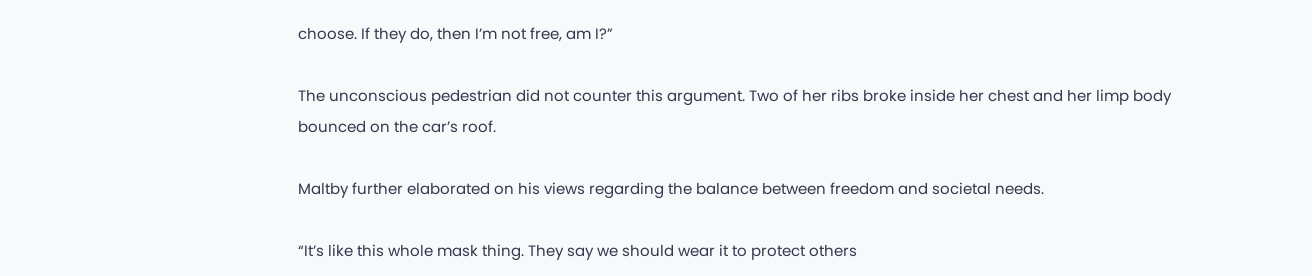choose. If they do, then I’m not free, am I?”

The unconscious pedestrian did not counter this argument. Two of her ribs broke inside her chest and her limp body bounced on the car’s roof.

Maltby further elaborated on his views regarding the balance between freedom and societal needs.

“It’s like this whole mask thing. They say we should wear it to protect others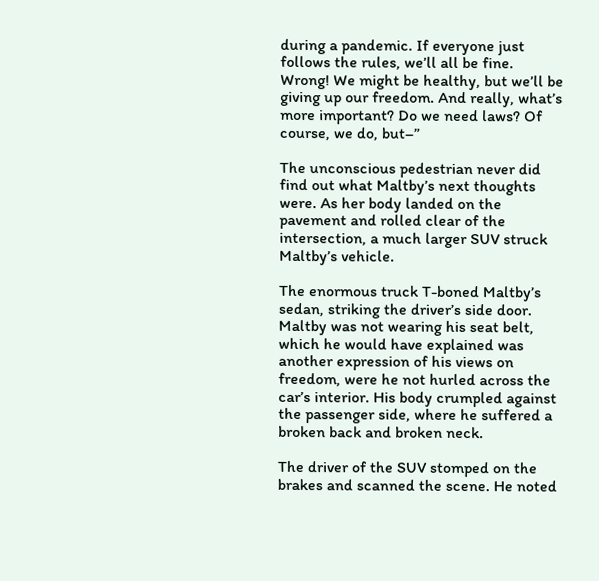during a pandemic. If everyone just follows the rules, we’ll all be fine. Wrong! We might be healthy, but we’ll be giving up our freedom. And really, what’s more important? Do we need laws? Of course, we do, but–”

The unconscious pedestrian never did find out what Maltby’s next thoughts were. As her body landed on the pavement and rolled clear of the intersection, a much larger SUV struck Maltby’s vehicle.

The enormous truck T-boned Maltby’s sedan, striking the driver’s side door. Maltby was not wearing his seat belt, which he would have explained was another expression of his views on freedom, were he not hurled across the car’s interior. His body crumpled against the passenger side, where he suffered a broken back and broken neck.

The driver of the SUV stomped on the brakes and scanned the scene. He noted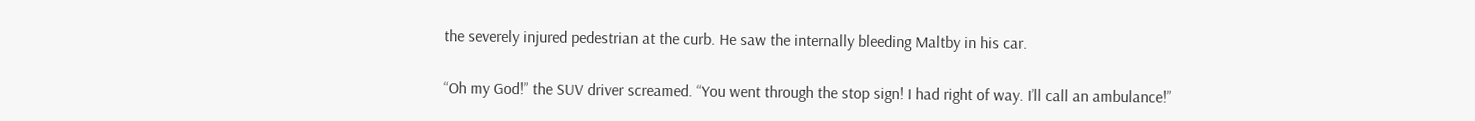the severely injured pedestrian at the curb. He saw the internally bleeding Maltby in his car.

“Oh my God!” the SUV driver screamed. “You went through the stop sign! I had right of way. I’ll call an ambulance!”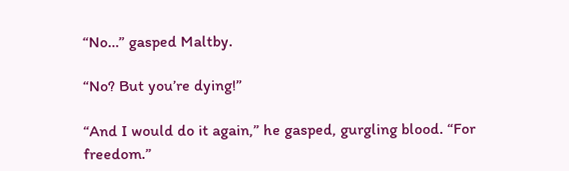“No…” gasped Maltby.

“No? But you’re dying!”

“And I would do it again,” he gasped, gurgling blood. “For freedom.”